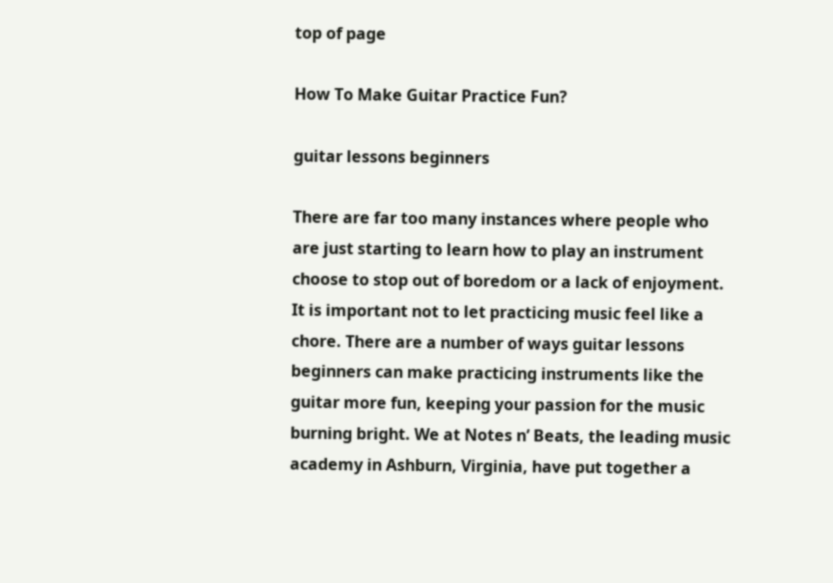top of page

How To Make Guitar Practice Fun?

guitar lessons beginners

There are far too many instances where people who are just starting to learn how to play an instrument choose to stop out of boredom or a lack of enjoyment. It is important not to let practicing music feel like a chore. There are a number of ways guitar lessons beginners can make practicing instruments like the guitar more fun, keeping your passion for the music burning bright. We at Notes n’ Beats, the leading music academy in Ashburn, Virginia, have put together a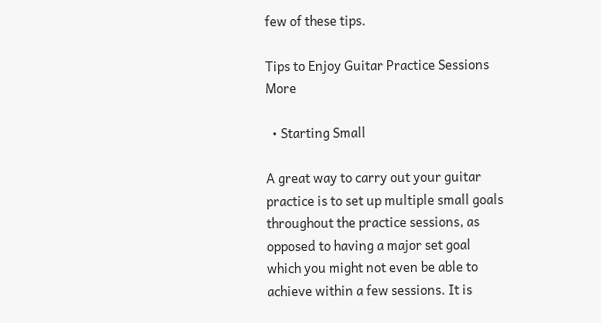few of these tips.

Tips to Enjoy Guitar Practice Sessions More

  • Starting Small

A great way to carry out your guitar practice is to set up multiple small goals throughout the practice sessions, as opposed to having a major set goal which you might not even be able to achieve within a few sessions. It is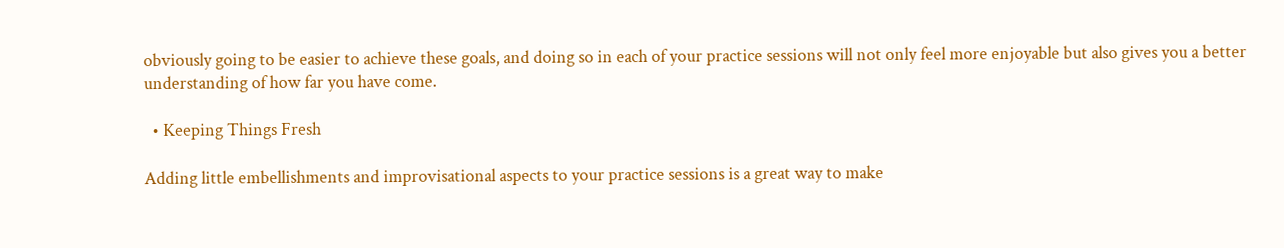obviously going to be easier to achieve these goals, and doing so in each of your practice sessions will not only feel more enjoyable but also gives you a better understanding of how far you have come.

  • Keeping Things Fresh

Adding little embellishments and improvisational aspects to your practice sessions is a great way to make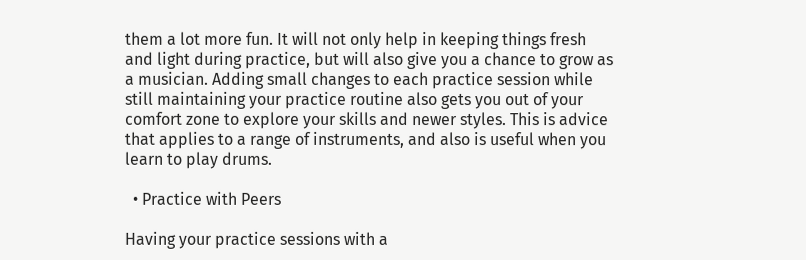them a lot more fun. It will not only help in keeping things fresh and light during practice, but will also give you a chance to grow as a musician. Adding small changes to each practice session while still maintaining your practice routine also gets you out of your comfort zone to explore your skills and newer styles. This is advice that applies to a range of instruments, and also is useful when you learn to play drums.

  • Practice with Peers

Having your practice sessions with a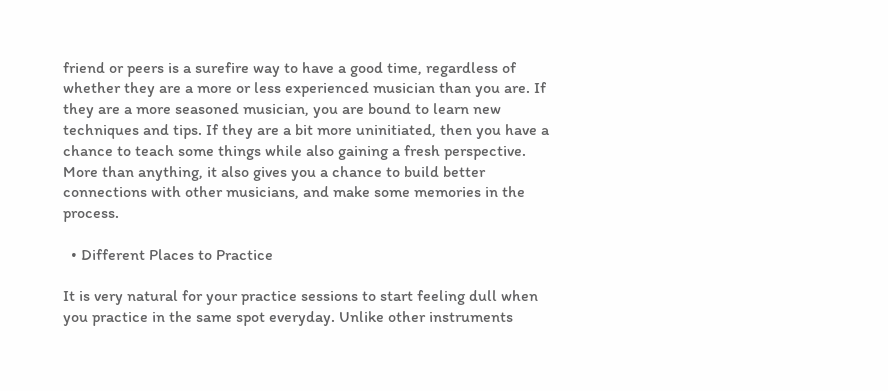friend or peers is a surefire way to have a good time, regardless of whether they are a more or less experienced musician than you are. If they are a more seasoned musician, you are bound to learn new techniques and tips. If they are a bit more uninitiated, then you have a chance to teach some things while also gaining a fresh perspective. More than anything, it also gives you a chance to build better connections with other musicians, and make some memories in the process.

  • Different Places to Practice

It is very natural for your practice sessions to start feeling dull when you practice in the same spot everyday. Unlike other instruments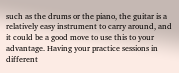such as the drums or the piano, the guitar is a relatively easy instrument to carry around, and it could be a good move to use this to your advantage. Having your practice sessions in different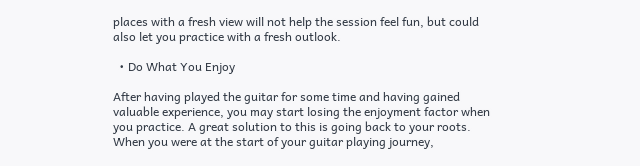places with a fresh view will not help the session feel fun, but could also let you practice with a fresh outlook.

  • Do What You Enjoy

After having played the guitar for some time and having gained valuable experience, you may start losing the enjoyment factor when you practice. A great solution to this is going back to your roots. When you were at the start of your guitar playing journey,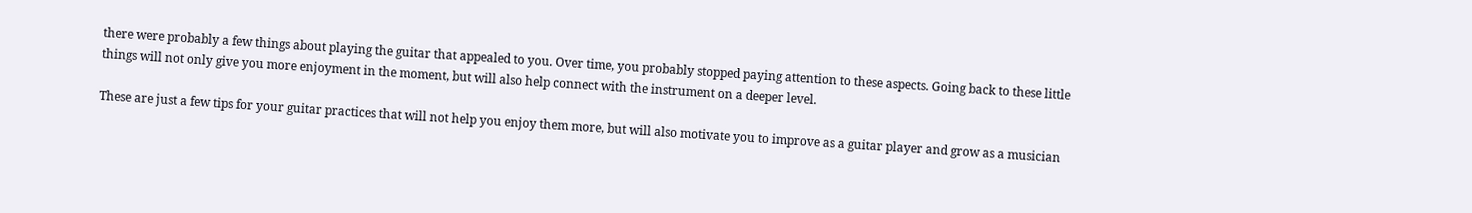there were probably a few things about playing the guitar that appealed to you. Over time, you probably stopped paying attention to these aspects. Going back to these little things will not only give you more enjoyment in the moment, but will also help connect with the instrument on a deeper level.

These are just a few tips for your guitar practices that will not help you enjoy them more, but will also motivate you to improve as a guitar player and grow as a musician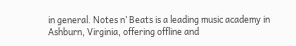in general. Notes n’ Beats is a leading music academy in Ashburn, Virginia, offering offline and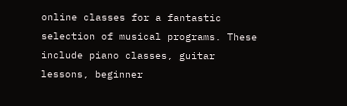online classes for a fantastic selection of musical programs. These include piano classes, guitar lessons, beginner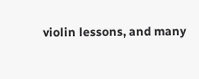violin lessons, and many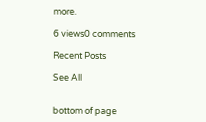more.

6 views0 comments

Recent Posts

See All


bottom of page